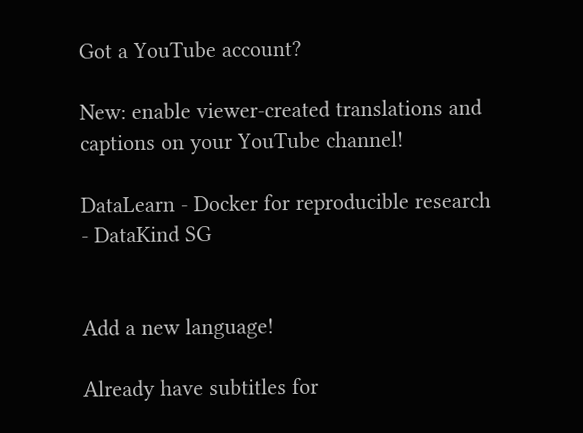Got a YouTube account?

New: enable viewer-created translations and captions on your YouTube channel!

DataLearn - Docker for reproducible research - DataKind SG


Add a new language!

Already have subtitles for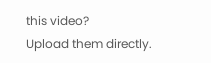this video?
Upload them directly.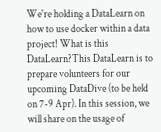We're holding a DataLearn on how to use docker within a data project! What is this DataLearn?This DataLearn is to prepare volunteers for our upcoming DataDive (to be held on 7-9 Apr). In this session, we will share on the usage of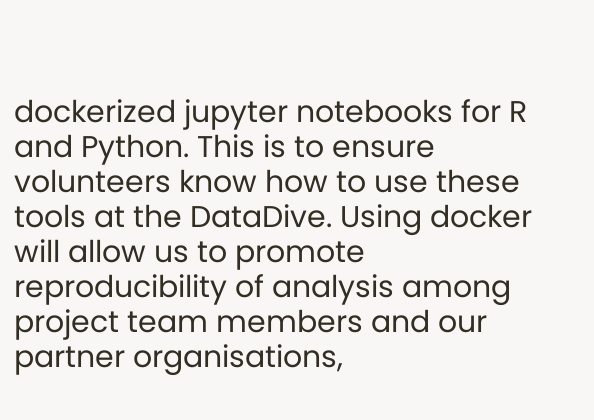dockerized jupyter notebooks for R and Python. This is to ensure volunteers know how to use these tools at the DataDive. Using docker will allow us to promote reproducibility of analysis among project team members and our partner organisations,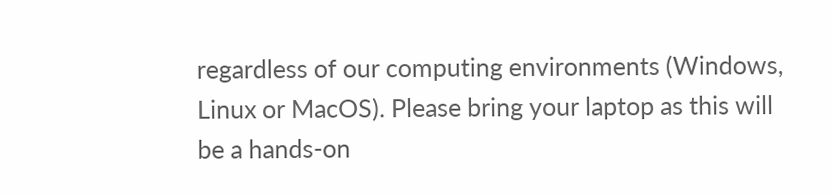regardless of our computing environments (Windows, Linux or MacOS). Please bring your laptop as this will be a hands-on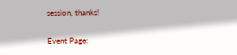session, thanks!

Event Page: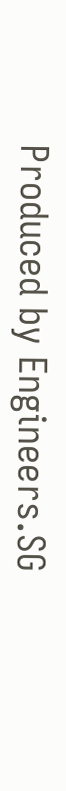Produced by Engineers.SG